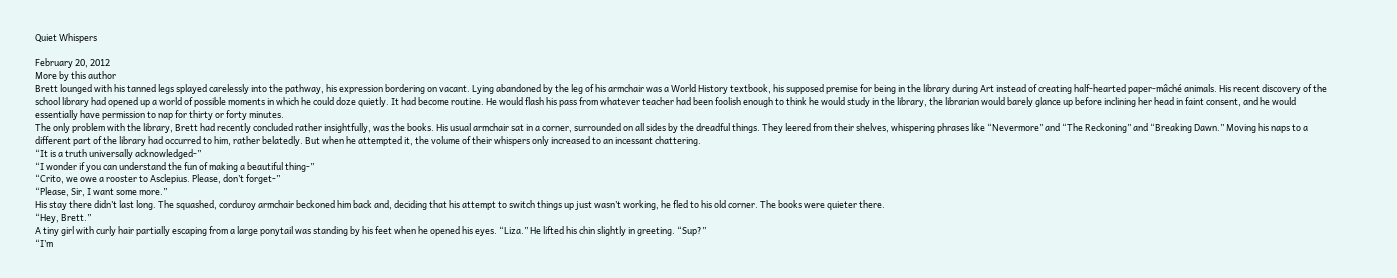Quiet Whispers

February 20, 2012
More by this author
Brett lounged with his tanned legs splayed carelessly into the pathway, his expression bordering on vacant. Lying abandoned by the leg of his armchair was a World History textbook, his supposed premise for being in the library during Art instead of creating half-hearted paper-mâché animals. His recent discovery of the school library had opened up a world of possible moments in which he could doze quietly. It had become routine. He would flash his pass from whatever teacher had been foolish enough to think he would study in the library, the librarian would barely glance up before inclining her head in faint consent, and he would essentially have permission to nap for thirty or forty minutes.
The only problem with the library, Brett had recently concluded rather insightfully, was the books. His usual armchair sat in a corner, surrounded on all sides by the dreadful things. They leered from their shelves, whispering phrases like “Nevermore” and “The Reckoning” and “Breaking Dawn.” Moving his naps to a different part of the library had occurred to him, rather belatedly. But when he attempted it, the volume of their whispers only increased to an incessant chattering.
“It is a truth universally acknowledged-”
“I wonder if you can understand the fun of making a beautiful thing-”
“Crito, we owe a rooster to Asclepius. Please, don’t forget-”
“Please, Sir, I want some more.”
His stay there didn’t last long. The squashed, corduroy armchair beckoned him back and, deciding that his attempt to switch things up just wasn’t working, he fled to his old corner. The books were quieter there.
“Hey, Brett.”
A tiny girl with curly hair partially escaping from a large ponytail was standing by his feet when he opened his eyes. “Liza.” He lifted his chin slightly in greeting. “Sup?”
“I’m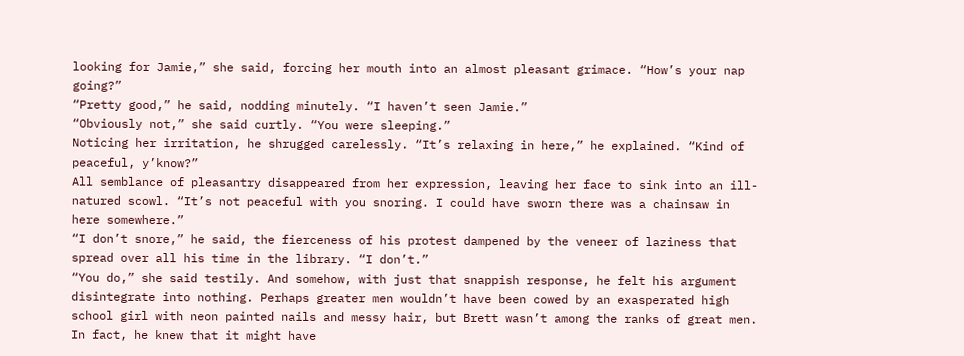looking for Jamie,” she said, forcing her mouth into an almost pleasant grimace. “How’s your nap going?”
“Pretty good,” he said, nodding minutely. “I haven’t seen Jamie.”
“Obviously not,” she said curtly. “You were sleeping.”
Noticing her irritation, he shrugged carelessly. “It’s relaxing in here,” he explained. “Kind of peaceful, y’know?”
All semblance of pleasantry disappeared from her expression, leaving her face to sink into an ill-natured scowl. “It’s not peaceful with you snoring. I could have sworn there was a chainsaw in here somewhere.”
“I don’t snore,” he said, the fierceness of his protest dampened by the veneer of laziness that spread over all his time in the library. “I don’t.”
“You do,” she said testily. And somehow, with just that snappish response, he felt his argument disintegrate into nothing. Perhaps greater men wouldn’t have been cowed by an exasperated high school girl with neon painted nails and messy hair, but Brett wasn’t among the ranks of great men. In fact, he knew that it might have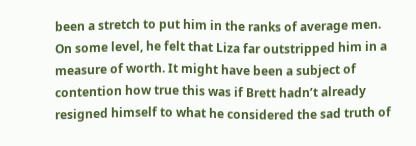been a stretch to put him in the ranks of average men. On some level, he felt that Liza far outstripped him in a measure of worth. It might have been a subject of contention how true this was if Brett hadn’t already resigned himself to what he considered the sad truth of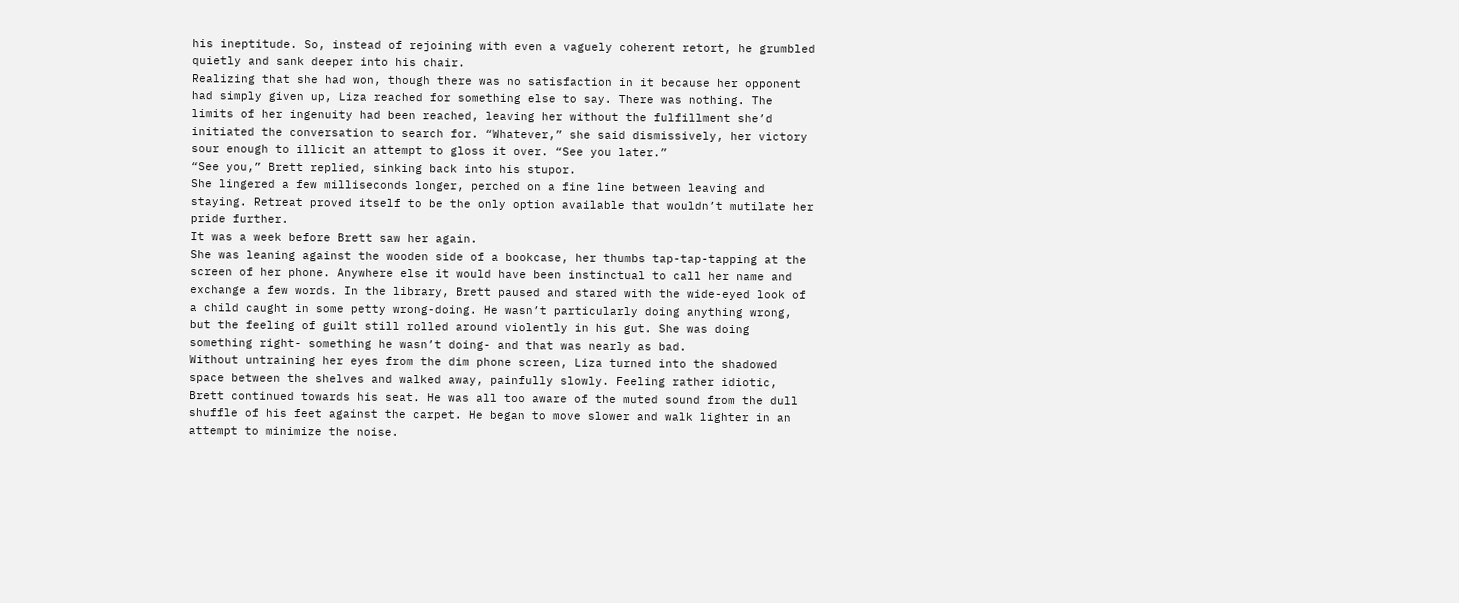his ineptitude. So, instead of rejoining with even a vaguely coherent retort, he grumbled quietly and sank deeper into his chair.
Realizing that she had won, though there was no satisfaction in it because her opponent had simply given up, Liza reached for something else to say. There was nothing. The limits of her ingenuity had been reached, leaving her without the fulfillment she’d initiated the conversation to search for. “Whatever,” she said dismissively, her victory sour enough to illicit an attempt to gloss it over. “See you later.”
“See you,” Brett replied, sinking back into his stupor.
She lingered a few milliseconds longer, perched on a fine line between leaving and staying. Retreat proved itself to be the only option available that wouldn’t mutilate her pride further.
It was a week before Brett saw her again.
She was leaning against the wooden side of a bookcase, her thumbs tap-tap-tapping at the screen of her phone. Anywhere else it would have been instinctual to call her name and exchange a few words. In the library, Brett paused and stared with the wide-eyed look of a child caught in some petty wrong-doing. He wasn’t particularly doing anything wrong, but the feeling of guilt still rolled around violently in his gut. She was doing something right- something he wasn’t doing- and that was nearly as bad.
Without untraining her eyes from the dim phone screen, Liza turned into the shadowed space between the shelves and walked away, painfully slowly. Feeling rather idiotic, Brett continued towards his seat. He was all too aware of the muted sound from the dull shuffle of his feet against the carpet. He began to move slower and walk lighter in an attempt to minimize the noise.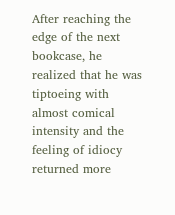After reaching the edge of the next bookcase, he realized that he was tiptoeing with almost comical intensity and the feeling of idiocy returned more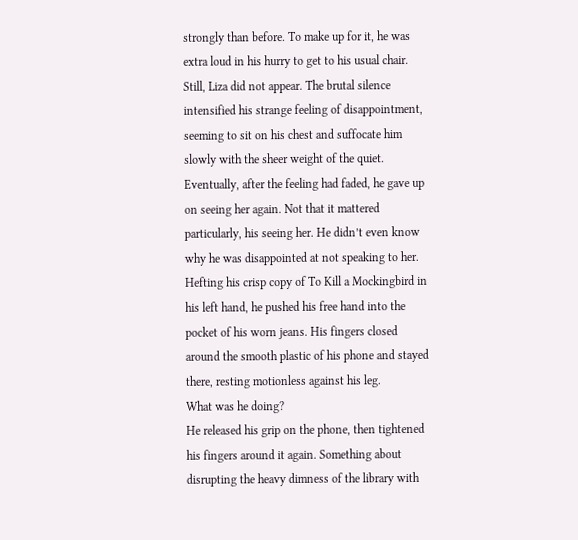strongly than before. To make up for it, he was extra loud in his hurry to get to his usual chair. Still, Liza did not appear. The brutal silence intensified his strange feeling of disappointment, seeming to sit on his chest and suffocate him slowly with the sheer weight of the quiet.
Eventually, after the feeling had faded, he gave up on seeing her again. Not that it mattered particularly, his seeing her. He didn’t even know why he was disappointed at not speaking to her. Hefting his crisp copy of To Kill a Mockingbird in his left hand, he pushed his free hand into the pocket of his worn jeans. His fingers closed around the smooth plastic of his phone and stayed there, resting motionless against his leg.
What was he doing?
He released his grip on the phone, then tightened his fingers around it again. Something about disrupting the heavy dimness of the library with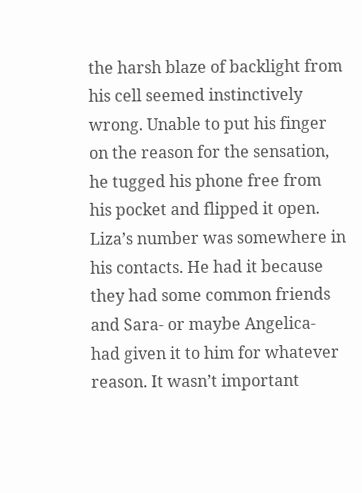the harsh blaze of backlight from his cell seemed instinctively wrong. Unable to put his finger on the reason for the sensation, he tugged his phone free from his pocket and flipped it open. Liza’s number was somewhere in his contacts. He had it because they had some common friends and Sara- or maybe Angelica- had given it to him for whatever reason. It wasn’t important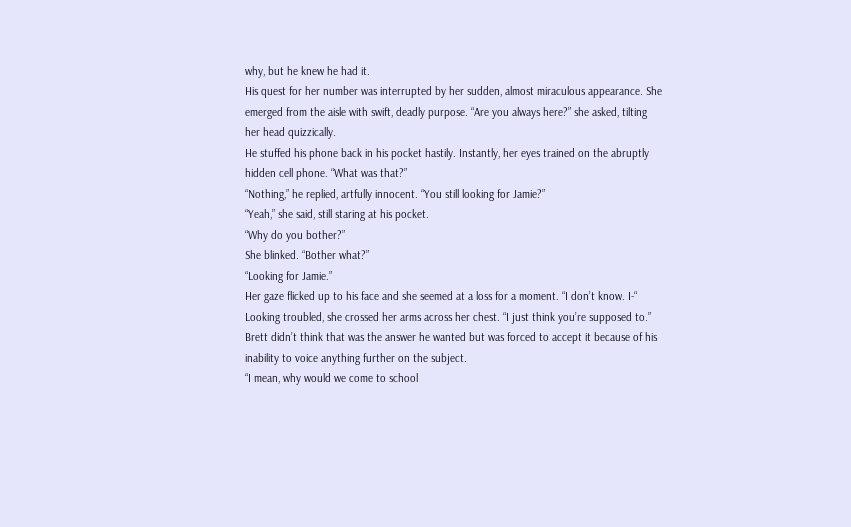why, but he knew he had it.
His quest for her number was interrupted by her sudden, almost miraculous appearance. She emerged from the aisle with swift, deadly purpose. “Are you always here?” she asked, tilting her head quizzically.
He stuffed his phone back in his pocket hastily. Instantly, her eyes trained on the abruptly hidden cell phone. “What was that?”
“Nothing,” he replied, artfully innocent. “You still looking for Jamie?”
“Yeah,” she said, still staring at his pocket.
“Why do you bother?”
She blinked. “Bother what?”
“Looking for Jamie.”
Her gaze flicked up to his face and she seemed at a loss for a moment. “I don’t know. I-“ Looking troubled, she crossed her arms across her chest. “I just think you’re supposed to.”
Brett didn’t think that was the answer he wanted but was forced to accept it because of his inability to voice anything further on the subject.
“I mean, why would we come to school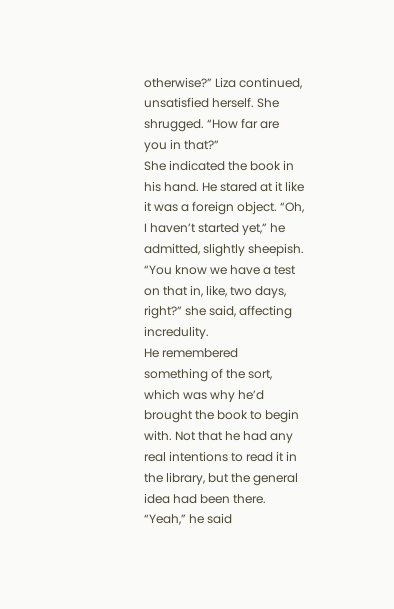otherwise?” Liza continued, unsatisfied herself. She shrugged. “How far are you in that?”
She indicated the book in his hand. He stared at it like it was a foreign object. “Oh, I haven’t started yet,” he admitted, slightly sheepish.
“You know we have a test on that in, like, two days, right?” she said, affecting incredulity.
He remembered something of the sort, which was why he’d brought the book to begin with. Not that he had any real intentions to read it in the library, but the general idea had been there. “Yeah,” he said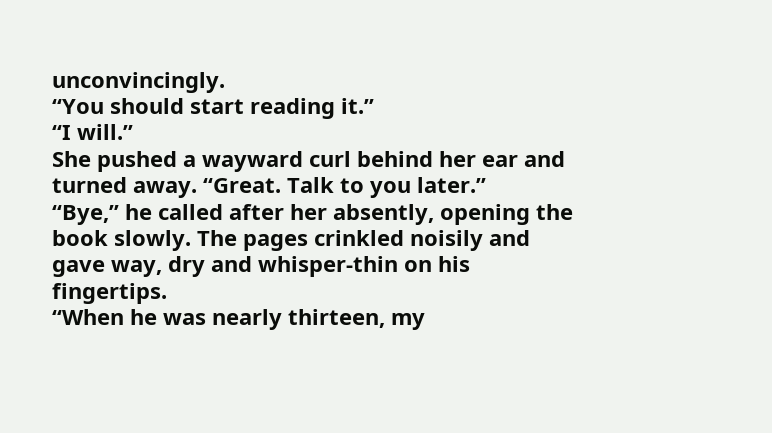unconvincingly.
“You should start reading it.”
“I will.”
She pushed a wayward curl behind her ear and turned away. “Great. Talk to you later.”
“Bye,” he called after her absently, opening the book slowly. The pages crinkled noisily and gave way, dry and whisper-thin on his fingertips.
“When he was nearly thirteen, my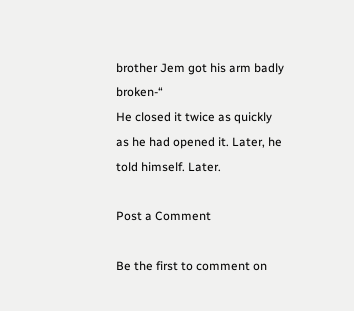brother Jem got his arm badly broken-“
He closed it twice as quickly as he had opened it. Later, he told himself. Later.

Post a Comment

Be the first to comment on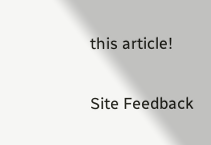this article!

Site Feedback